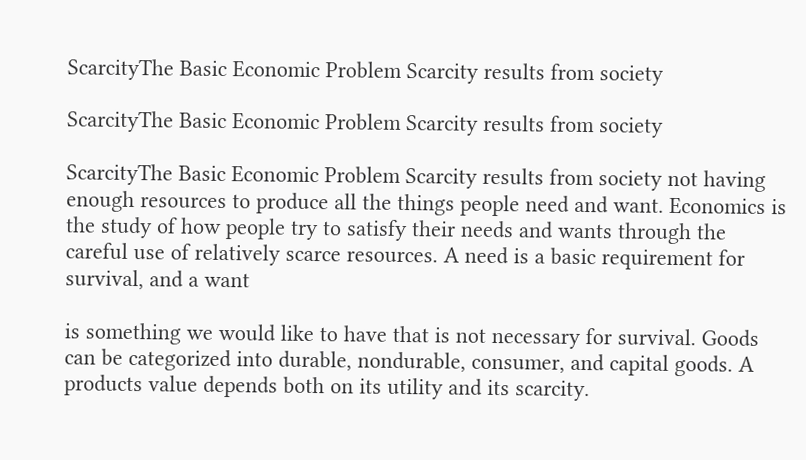ScarcityThe Basic Economic Problem Scarcity results from society

ScarcityThe Basic Economic Problem Scarcity results from society

ScarcityThe Basic Economic Problem Scarcity results from society not having enough resources to produce all the things people need and want. Economics is the study of how people try to satisfy their needs and wants through the careful use of relatively scarce resources. A need is a basic requirement for survival, and a want

is something we would like to have that is not necessary for survival. Goods can be categorized into durable, nondurable, consumer, and capital goods. A products value depends both on its utility and its scarcity.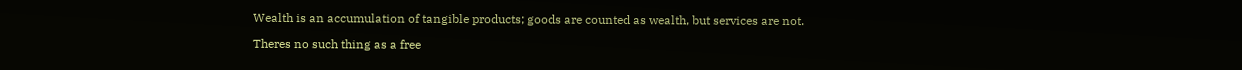Wealth is an accumulation of tangible products; goods are counted as wealth, but services are not.

Theres no such thing as a free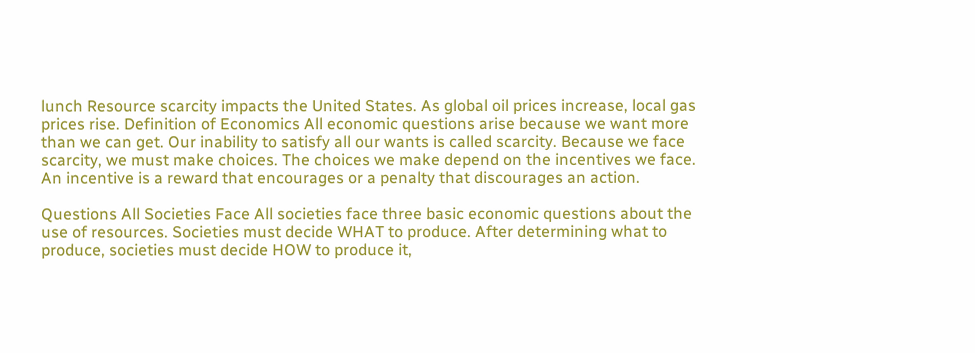lunch Resource scarcity impacts the United States. As global oil prices increase, local gas prices rise. Definition of Economics All economic questions arise because we want more than we can get. Our inability to satisfy all our wants is called scarcity. Because we face scarcity, we must make choices. The choices we make depend on the incentives we face. An incentive is a reward that encourages or a penalty that discourages an action.

Questions All Societies Face All societies face three basic economic questions about the use of resources. Societies must decide WHAT to produce. After determining what to produce, societies must decide HOW to produce it,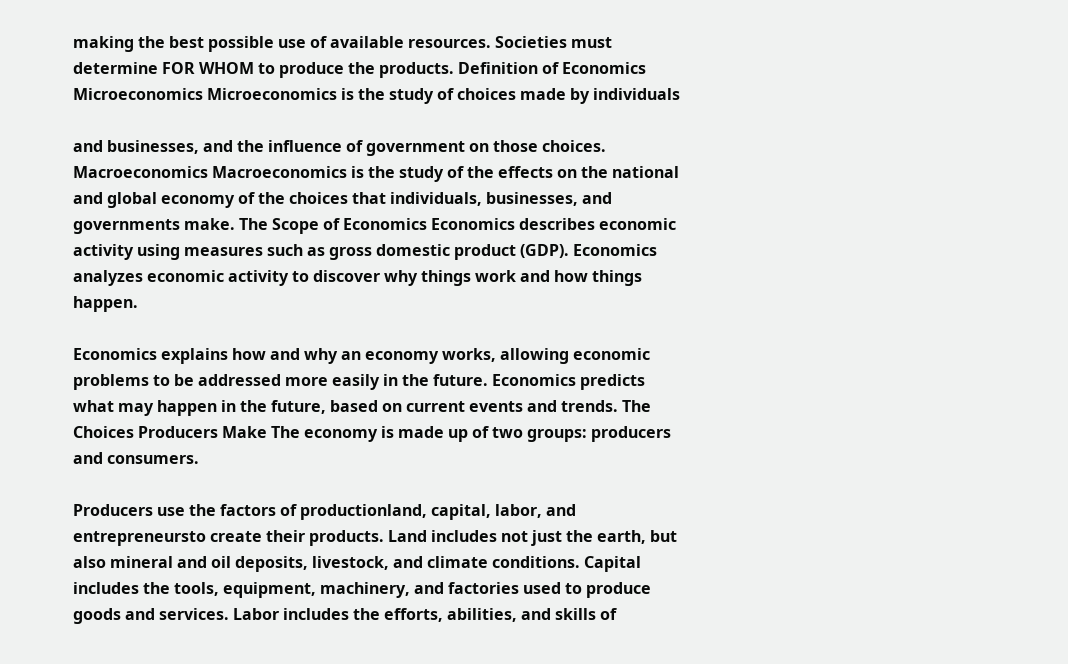making the best possible use of available resources. Societies must determine FOR WHOM to produce the products. Definition of Economics Microeconomics Microeconomics is the study of choices made by individuals

and businesses, and the influence of government on those choices. Macroeconomics Macroeconomics is the study of the effects on the national and global economy of the choices that individuals, businesses, and governments make. The Scope of Economics Economics describes economic activity using measures such as gross domestic product (GDP). Economics analyzes economic activity to discover why things work and how things happen.

Economics explains how and why an economy works, allowing economic problems to be addressed more easily in the future. Economics predicts what may happen in the future, based on current events and trends. The Choices Producers Make The economy is made up of two groups: producers and consumers.

Producers use the factors of productionland, capital, labor, and entrepreneursto create their products. Land includes not just the earth, but also mineral and oil deposits, livestock, and climate conditions. Capital includes the tools, equipment, machinery, and factories used to produce goods and services. Labor includes the efforts, abilities, and skills of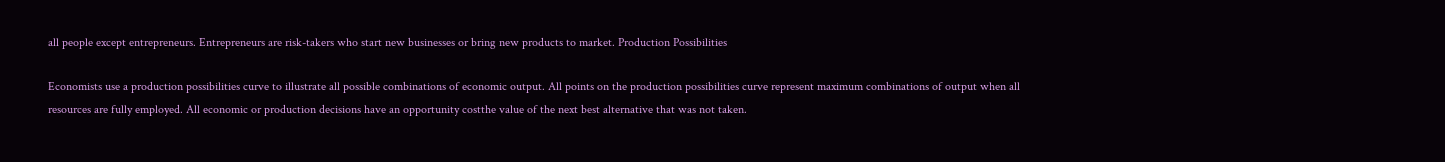all people except entrepreneurs. Entrepreneurs are risk-takers who start new businesses or bring new products to market. Production Possibilities

Economists use a production possibilities curve to illustrate all possible combinations of economic output. All points on the production possibilities curve represent maximum combinations of output when all resources are fully employed. All economic or production decisions have an opportunity costthe value of the next best alternative that was not taken.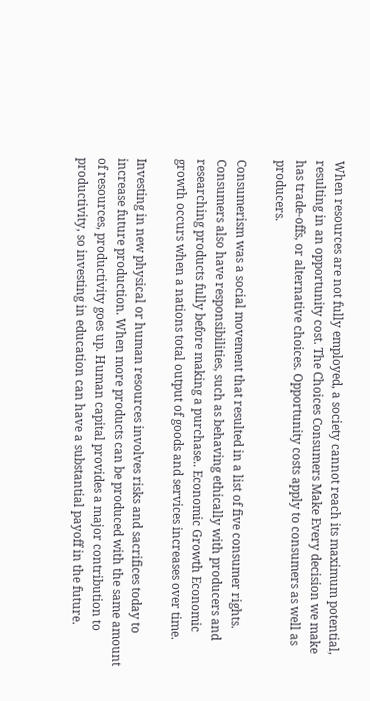When resources are not fully employed, a society cannot reach its maximum potential, resulting in an opportunity cost. The Choices Consumers Make Every decision we make has trade-offs, or alternative choices. Opportunity costs apply to consumers as well as producers.

Consumerism was a social movement that resulted in a list of five consumer rights. Consumers also have responsibilities, such as behaving ethically with producers and researching products fully before making a purchase.. Economic Growth Economic growth occurs when a nations total output of goods and services increases over time.

Investing in new physical or human resources involves risks and sacrifices today to increase future production. When more products can be produced with the same amount of resources, productivity goes up. Human capital provides a major contribution to productivity, so investing in education can have a substantial payoff in the future.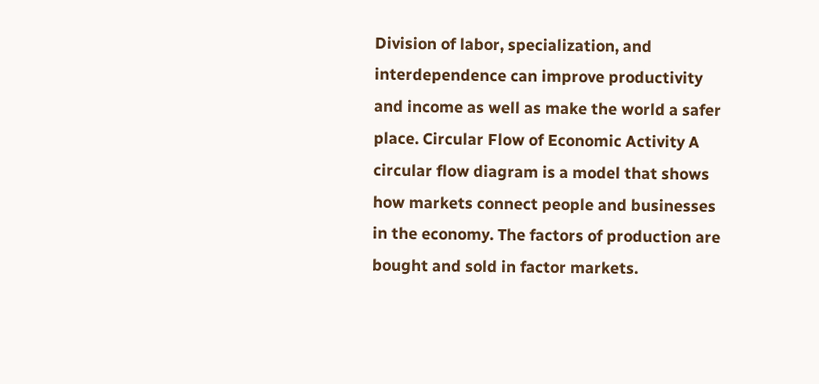Division of labor, specialization, and interdependence can improve productivity and income as well as make the world a safer place. Circular Flow of Economic Activity A circular flow diagram is a model that shows how markets connect people and businesses in the economy. The factors of production are bought and sold in factor markets.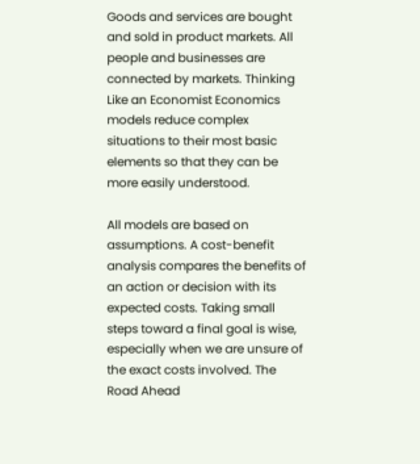Goods and services are bought and sold in product markets. All people and businesses are connected by markets. Thinking Like an Economist Economics models reduce complex situations to their most basic elements so that they can be more easily understood.

All models are based on assumptions. A cost-benefit analysis compares the benefits of an action or decision with its expected costs. Taking small steps toward a final goal is wise, especially when we are unsure of the exact costs involved. The Road Ahead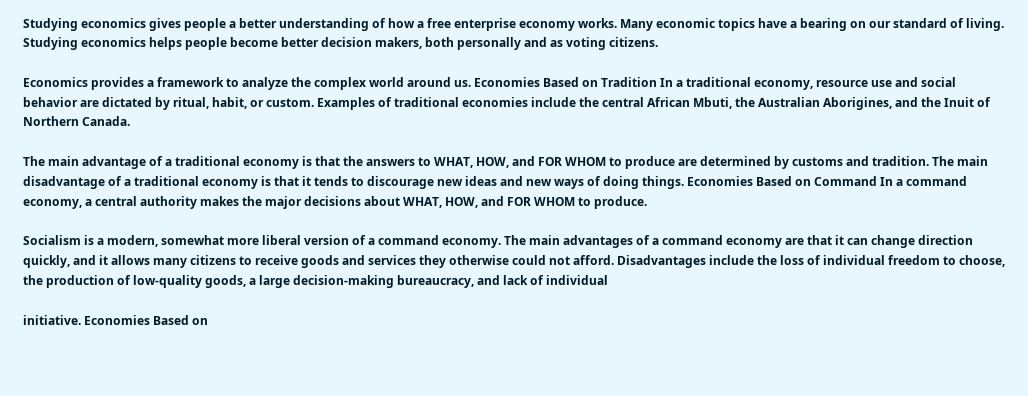Studying economics gives people a better understanding of how a free enterprise economy works. Many economic topics have a bearing on our standard of living. Studying economics helps people become better decision makers, both personally and as voting citizens.

Economics provides a framework to analyze the complex world around us. Economies Based on Tradition In a traditional economy, resource use and social behavior are dictated by ritual, habit, or custom. Examples of traditional economies include the central African Mbuti, the Australian Aborigines, and the Inuit of Northern Canada.

The main advantage of a traditional economy is that the answers to WHAT, HOW, and FOR WHOM to produce are determined by customs and tradition. The main disadvantage of a traditional economy is that it tends to discourage new ideas and new ways of doing things. Economies Based on Command In a command economy, a central authority makes the major decisions about WHAT, HOW, and FOR WHOM to produce.

Socialism is a modern, somewhat more liberal version of a command economy. The main advantages of a command economy are that it can change direction quickly, and it allows many citizens to receive goods and services they otherwise could not afford. Disadvantages include the loss of individual freedom to choose, the production of low-quality goods, a large decision-making bureaucracy, and lack of individual

initiative. Economies Based on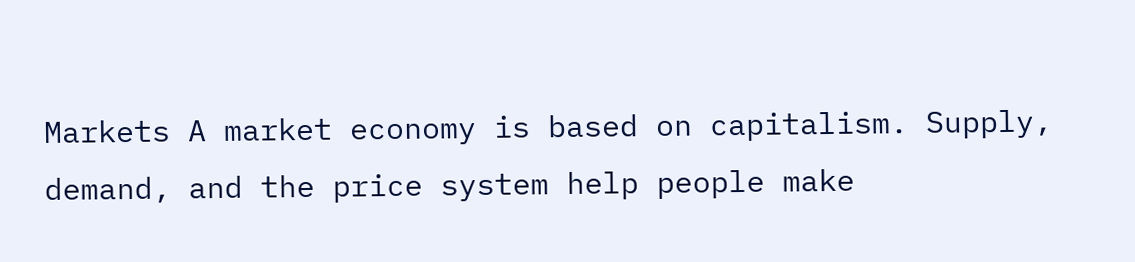Markets A market economy is based on capitalism. Supply, demand, and the price system help people make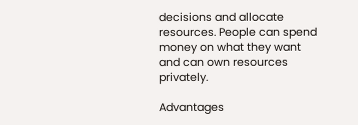decisions and allocate resources. People can spend money on what they want and can own resources privately.

Advantages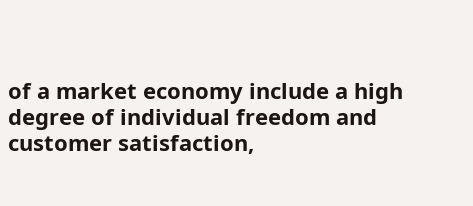of a market economy include a high degree of individual freedom and customer satisfaction,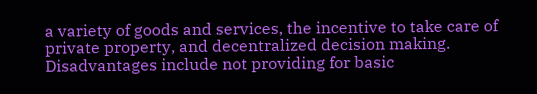a variety of goods and services, the incentive to take care of private property, and decentralized decision making. Disadvantages include not providing for basic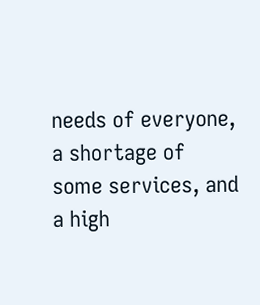needs of everyone, a shortage of some services, and a high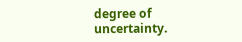degree of uncertainty.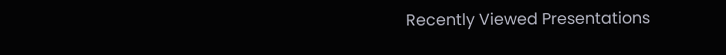Recently Viewed Presentations